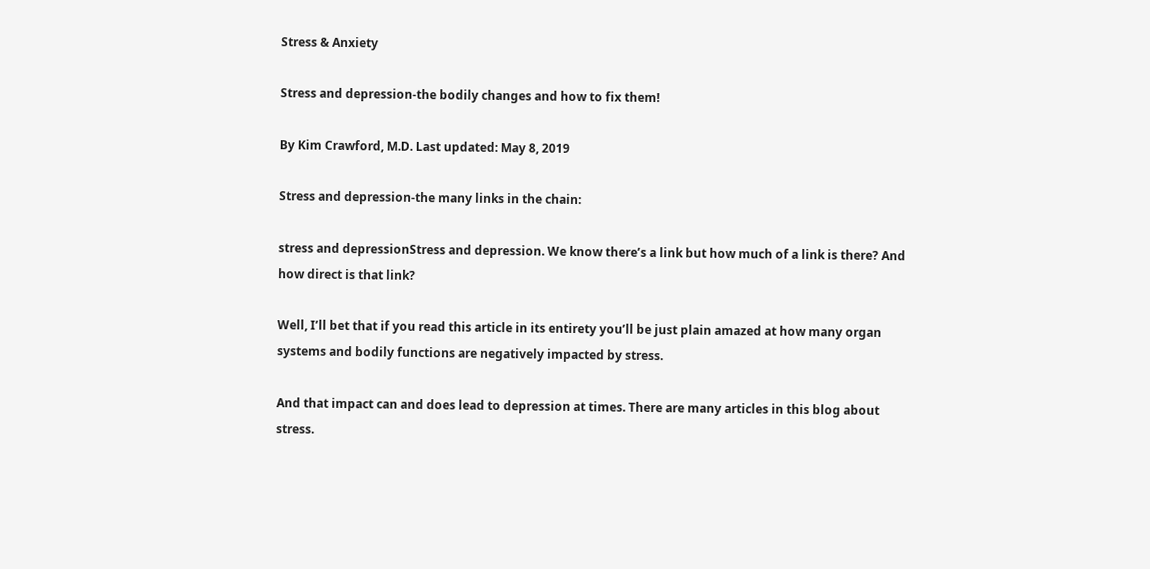Stress & Anxiety

Stress and depression-the bodily changes and how to fix them!

By Kim Crawford, M.D. Last updated: May 8, 2019

Stress and depression-the many links in the chain:

stress and depressionStress and depression. We know there’s a link but how much of a link is there? And how direct is that link?

Well, I’ll bet that if you read this article in its entirety you’ll be just plain amazed at how many organ systems and bodily functions are negatively impacted by stress.

And that impact can and does lead to depression at times. There are many articles in this blog about stress.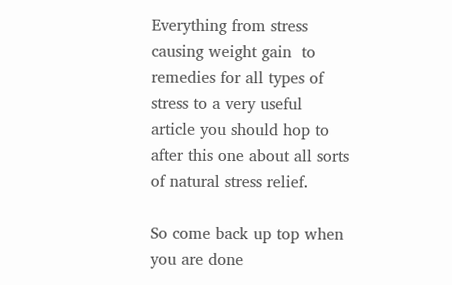Everything from stress causing weight gain  to remedies for all types of stress to a very useful article you should hop to after this one about all sorts of natural stress relief.

So come back up top when you are done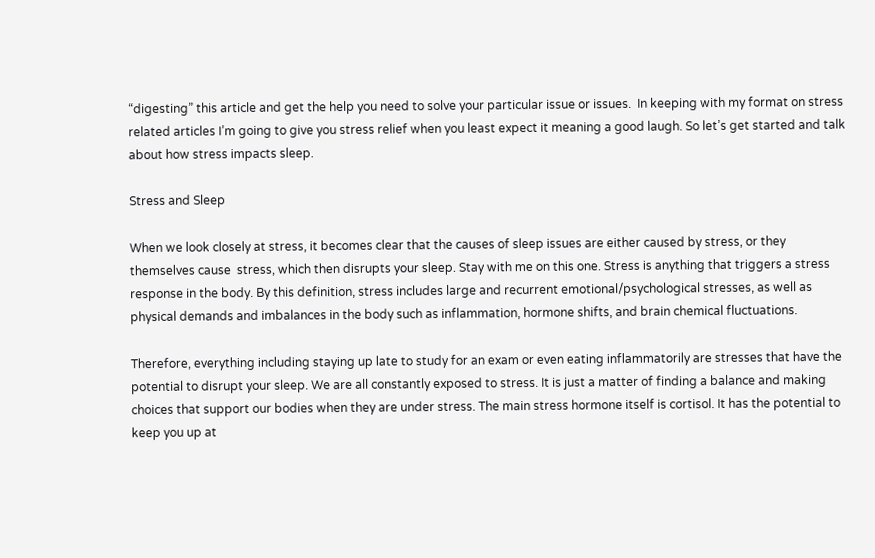“digesting” this article and get the help you need to solve your particular issue or issues.  In keeping with my format on stress related articles I’m going to give you stress relief when you least expect it meaning a good laugh. So let’s get started and talk about how stress impacts sleep.

Stress and Sleep

When we look closely at stress, it becomes clear that the causes of sleep issues are either caused by stress, or they themselves cause  stress, which then disrupts your sleep. Stay with me on this one. Stress is anything that triggers a stress response in the body. By this definition, stress includes large and recurrent emotional/psychological stresses, as well as physical demands and imbalances in the body such as inflammation, hormone shifts, and brain chemical fluctuations.

Therefore, everything including staying up late to study for an exam or even eating inflammatorily are stresses that have the potential to disrupt your sleep. We are all constantly exposed to stress. It is just a matter of finding a balance and making choices that support our bodies when they are under stress. The main stress hormone itself is cortisol. It has the potential to keep you up at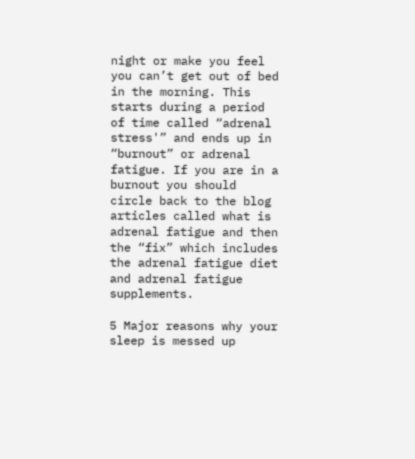night or make you feel you can’t get out of bed in the morning. This starts during a period of time called “adrenal stress'” and ends up in “burnout” or adrenal fatigue. If you are in a burnout you should circle back to the blog articles called what is adrenal fatigue and then the “fix” which includes the adrenal fatigue diet and adrenal fatigue supplements.

5 Major reasons why your sleep is messed up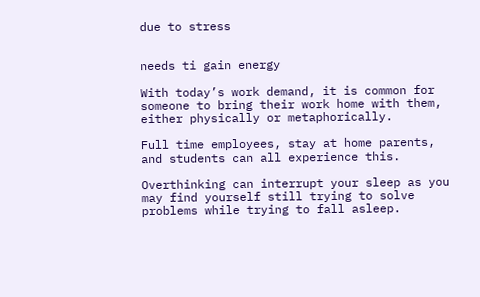due to stress


needs ti gain energy

With today’s work demand, it is common for someone to bring their work home with them, either physically or metaphorically.

Full time employees, stay at home parents, and students can all experience this.

Overthinking can interrupt your sleep as you may find yourself still trying to solve problems while trying to fall asleep.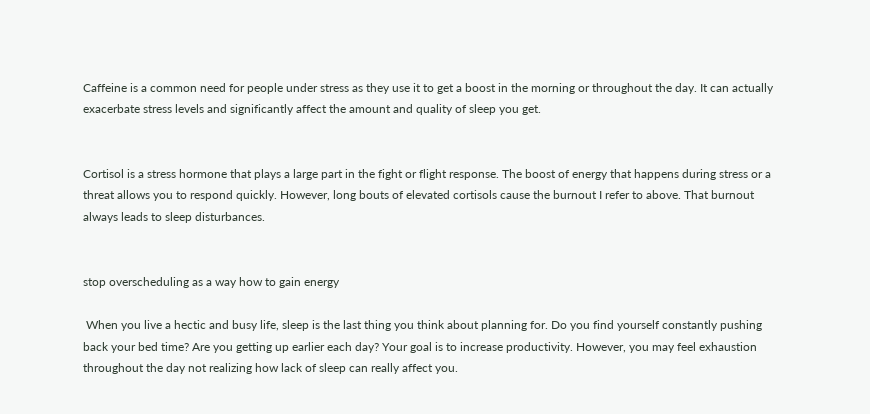Caffeine is a common need for people under stress as they use it to get a boost in the morning or throughout the day. It can actually exacerbate stress levels and significantly affect the amount and quality of sleep you get.


Cortisol is a stress hormone that plays a large part in the fight or flight response. The boost of energy that happens during stress or a threat allows you to respond quickly. However, long bouts of elevated cortisols cause the burnout I refer to above. That burnout always leads to sleep disturbances.


stop overscheduling as a way how to gain energy

 When you live a hectic and busy life, sleep is the last thing you think about planning for. Do you find yourself constantly pushing back your bed time? Are you getting up earlier each day? Your goal is to increase productivity. However, you may feel exhaustion throughout the day not realizing how lack of sleep can really affect you.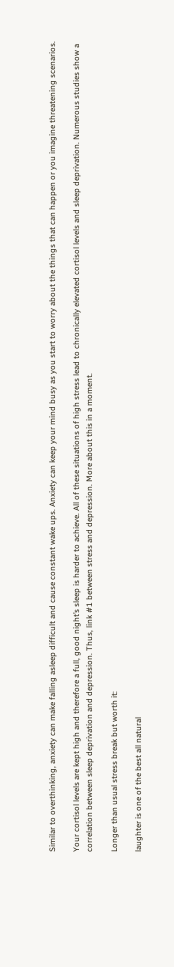Similar to overthinking, anxiety can make falling asleep difficult and cause constant wake ups. Anxiety can keep your mind busy as you start to worry about the things that can happen or you imagine threatening scenarios.

Your cortisol levels are kept high and therefore a full, good night’s sleep is harder to achieve. All of these situations of high stress lead to chronically elevated cortisol levels and sleep deprivation. Numerous studies show a correlation between sleep deprivation and depression. Thus, link #1 between stress and depression. More about this in a moment.

Longer than usual stress break but worth it:

laughter is one of the best all natural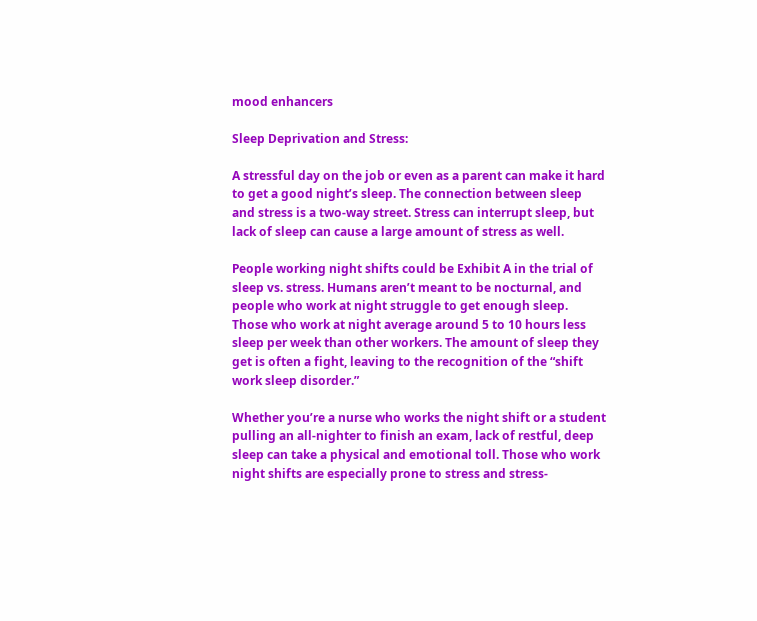mood enhancers

Sleep Deprivation and Stress:

A stressful day on the job or even as a parent can make it hard to get a good night’s sleep. The connection between sleep and stress is a two-way street. Stress can interrupt sleep, but lack of sleep can cause a large amount of stress as well.

People working night shifts could be Exhibit A in the trial of sleep vs. stress. Humans aren’t meant to be nocturnal, and people who work at night struggle to get enough sleep. Those who work at night average around 5 to 10 hours less sleep per week than other workers. The amount of sleep they get is often a fight, leaving to the recognition of the “shift work sleep disorder.”

Whether you’re a nurse who works the night shift or a student pulling an all-nighter to finish an exam, lack of restful, deep sleep can take a physical and emotional toll. Those who work night shifts are especially prone to stress and stress-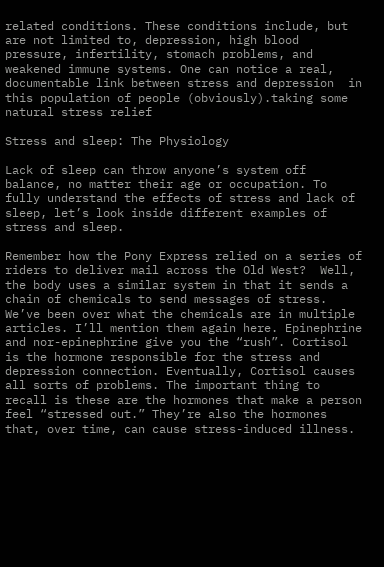related conditions. These conditions include, but are not limited to, depression, high blood pressure, infertility, stomach problems, and weakened immune systems. One can notice a real, documentable link between stress and depression  in this population of people (obviously).taking some natural stress relief

Stress and sleep: The Physiology

Lack of sleep can throw anyone’s system off balance, no matter their age or occupation. To fully understand the effects of stress and lack of sleep, let’s look inside different examples of stress and sleep.

Remember how the Pony Express relied on a series of riders to deliver mail across the Old West?  Well, the body uses a similar system in that it sends a chain of chemicals to send messages of stress. We’ve been over what the chemicals are in multiple articles. I’ll mention them again here. Epinephrine and nor-epinephrine give you the “rush”. Cortisol is the hormone responsible for the stress and depression connection. Eventually, Cortisol causes all sorts of problems. The important thing to recall is these are the hormones that make a person feel “stressed out.” They’re also the hormones that, over time, can cause stress-induced illness.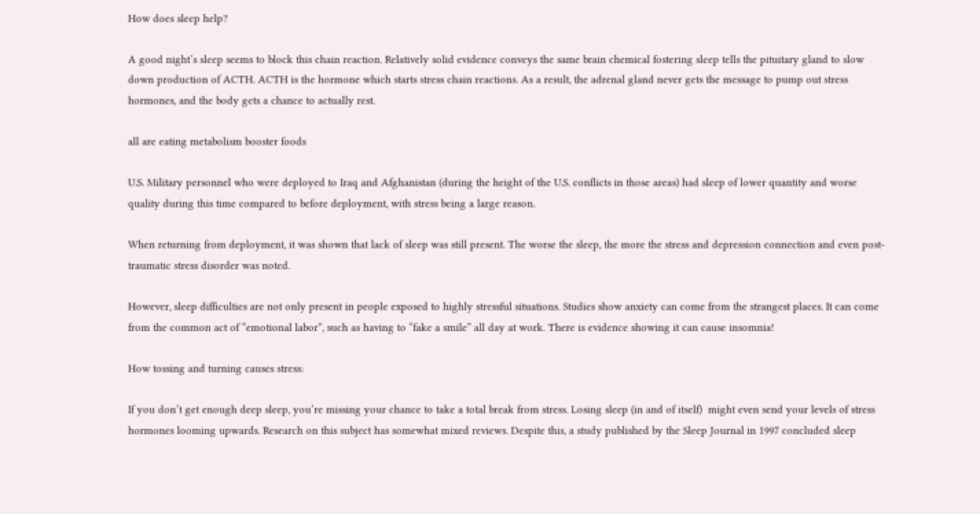How does sleep help?

A good night’s sleep seems to block this chain reaction. Relatively solid evidence conveys the same brain chemical fostering sleep tells the pituitary gland to slow down production of ACTH. ACTH is the hormone which starts stress chain reactions. As a result, the adrenal gland never gets the message to pump out stress hormones, and the body gets a chance to actually rest.

all are eating metabolism booster foods

U.S. Military personnel who were deployed to Iraq and Afghanistan (during the height of the U.S. conflicts in those areas) had sleep of lower quantity and worse quality during this time compared to before deployment, with stress being a large reason.

When returning from deployment, it was shown that lack of sleep was still present. The worse the sleep, the more the stress and depression connection and even post-traumatic stress disorder was noted.

However, sleep difficulties are not only present in people exposed to highly stressful situations. Studies show anxiety can come from the strangest places. It can come from the common act of “emotional labor”, such as having to “fake a smile” all day at work. There is evidence showing it can cause insomnia!

How tossing and turning causes stress:

If you don’t get enough deep sleep, you’re missing your chance to take a total break from stress. Losing sleep (in and of itself)  might even send your levels of stress hormones looming upwards. Research on this subject has somewhat mixed reviews. Despite this, a study published by the Sleep Journal in 1997 concluded sleep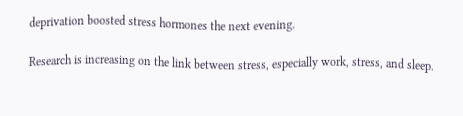deprivation boosted stress hormones the next evening.

Research is increasing on the link between stress, especially work, stress, and sleep.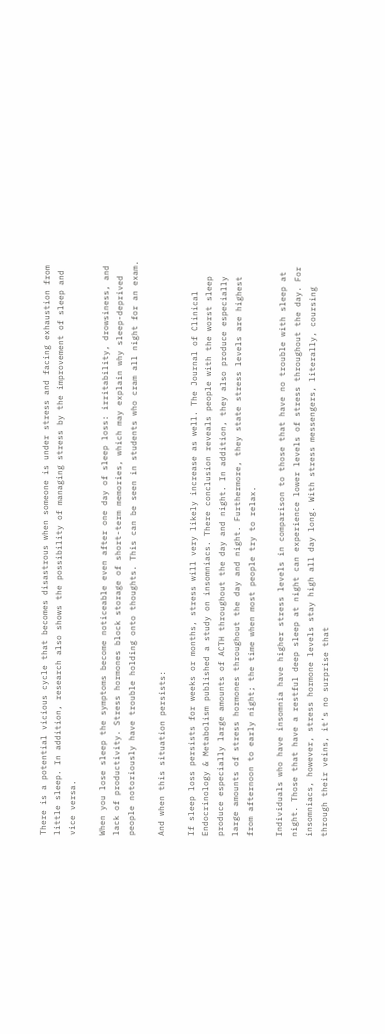There is a potential vicious cycle that becomes disastrous when someone is under stress and facing exhaustion from little sleep. In addition, research also shows the possibility of managing stress by the improvement of sleep and vice versa.

When you lose sleep the symptoms become noticeable even after one day of sleep loss: irritability, drowsiness, and lack of productivity. Stress hormones block storage of short-term memories, which may explain why sleep-deprived people notoriously have trouble holding onto thoughts. This can be seen in students who cram all night for an exam.

And when this situation persists:

If sleep loss persists for weeks or months, stress will very likely increase as well. The Journal of Clinical Endocrinology & Metabolism published a study on insomniacs. There conclusion reveals people with the worst sleep produce especially large amounts of ACTH throughout the day and night. In addition, they also produce especially large amounts of stress hormones throughout the day and night. Furthermore, they state stress levels are highest from afternoon to early night; the time when most people try to relax.

Individuals who have insomnia have higher stress levels in comparison to those that have no trouble with sleep at night. Those that have a restful deep sleep at night can experience lower levels of stress throughout the day. For insomniacs, however, stress hormone levels stay high all day long. With stress messengers, literally, coursing through their veins, it’s no surprise that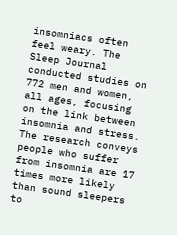insomniacs often feel weary. The Sleep Journal conducted studies on 772 men and women, all ages, focusing on the link between insomnia and stress. The research conveys people who suffer from insomnia are 17 times more likely than sound sleepers to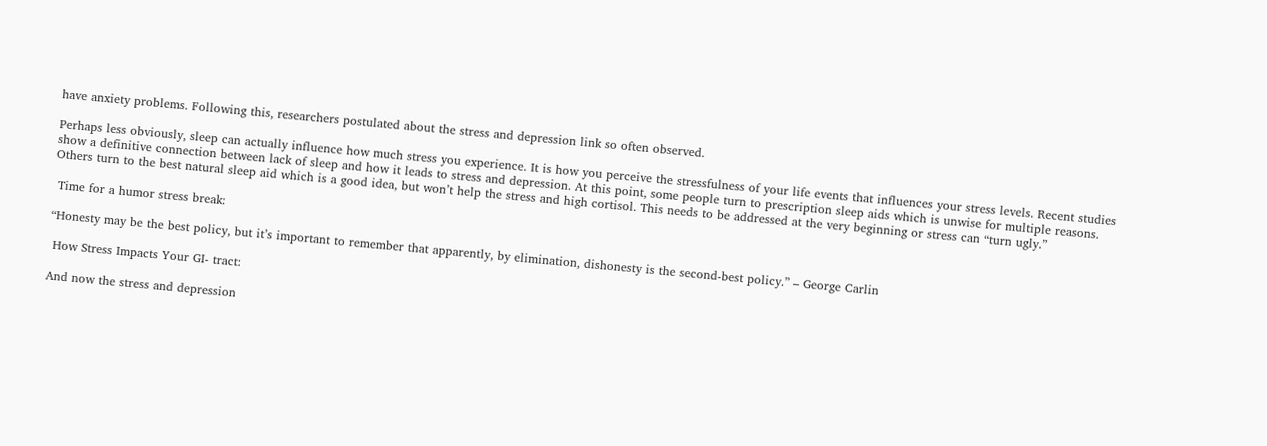have anxiety problems. Following this, researchers postulated about the stress and depression link so often observed.

Perhaps less obviously, sleep can actually influence how much stress you experience. It is how you perceive the stressfulness of your life events that influences your stress levels. Recent studies show a definitive connection between lack of sleep and how it leads to stress and depression. At this point, some people turn to prescription sleep aids which is unwise for multiple reasons. Others turn to the best natural sleep aid which is a good idea, but won’t help the stress and high cortisol. This needs to be addressed at the very beginning or stress can “turn ugly.”

 Time for a humor stress break:

“Honesty may be the best policy, but it’s important to remember that apparently, by elimination, dishonesty is the second-best policy.” – George Carlin

 How Stress Impacts Your GI- tract:

And now the stress and depression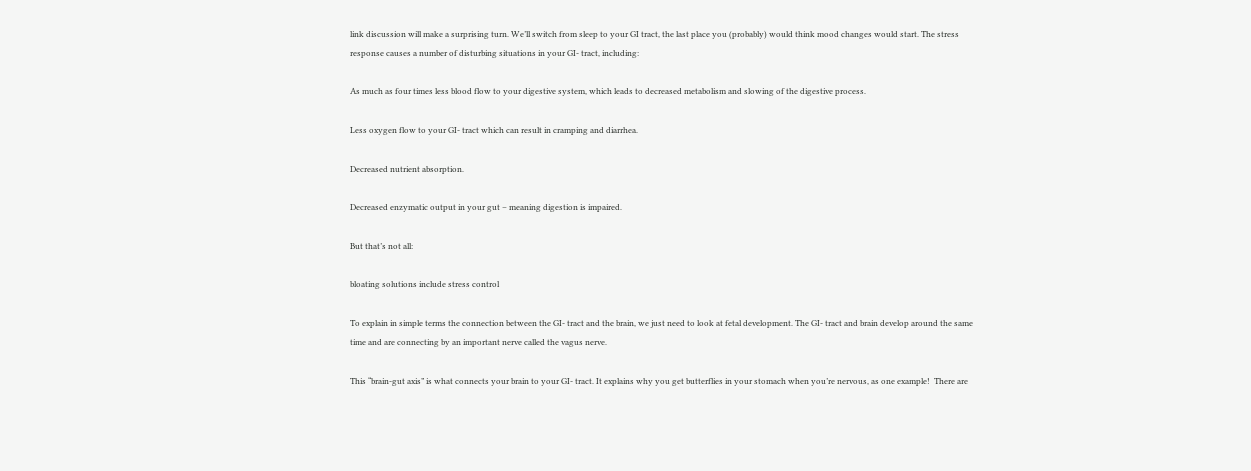link discussion will make a surprising turn. We’ll switch from sleep to your GI tract, the last place you (probably) would think mood changes would start. The stress response causes a number of disturbing situations in your GI- tract, including:

As much as four times less blood flow to your digestive system, which leads to decreased metabolism and slowing of the digestive process.

Less oxygen flow to your GI- tract which can result in cramping and diarrhea.

Decreased nutrient absorption.

Decreased enzymatic output in your gut – meaning digestion is impaired.

But that’s not all:

bloating solutions include stress control

To explain in simple terms the connection between the GI- tract and the brain, we just need to look at fetal development. The GI- tract and brain develop around the same time and are connecting by an important nerve called the vagus nerve.

This “brain-gut axis” is what connects your brain to your GI- tract. It explains why you get butterflies in your stomach when you’re nervous, as one example!  There are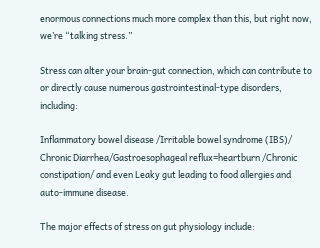enormous connections much more complex than this, but right now, we’re “talking stress.”

Stress can alter your brain-gut connection, which can contribute to or directly cause numerous gastrointestinal-type disorders, including:

Inflammatory bowel disease /Irritable bowel syndrome (IBS)/ Chronic Diarrhea/Gastroesophageal reflux=heartburn /Chronic constipation/ and even Leaky gut leading to food allergies and auto-immune disease.

The major effects of stress on gut physiology include: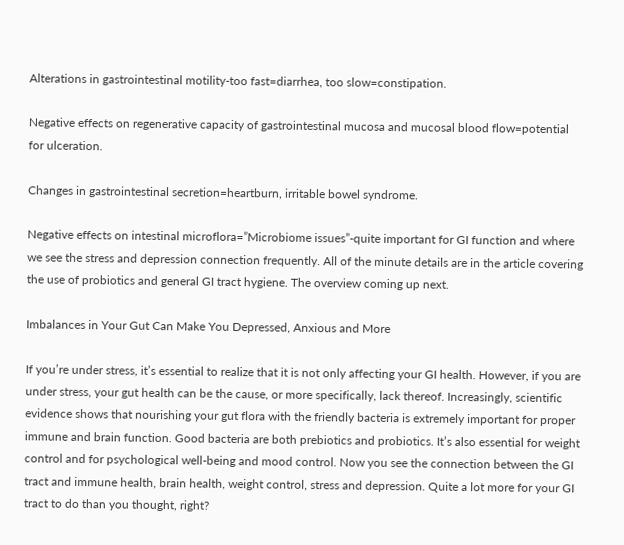Alterations in gastrointestinal motility-too fast=diarrhea, too slow=constipation.

Negative effects on regenerative capacity of gastrointestinal mucosa and mucosal blood flow=potential for ulceration.

Changes in gastrointestinal secretion=heartburn, irritable bowel syndrome.

Negative effects on intestinal microflora=”Microbiome issues”-quite important for GI function and where we see the stress and depression connection frequently. All of the minute details are in the article covering the use of probiotics and general GI tract hygiene. The overview coming up next.

Imbalances in Your Gut Can Make You Depressed, Anxious and More

If you’re under stress, it’s essential to realize that it is not only affecting your GI health. However, if you are under stress, your gut health can be the cause, or more specifically, lack thereof. Increasingly, scientific evidence shows that nourishing your gut flora with the friendly bacteria is extremely important for proper immune and brain function. Good bacteria are both prebiotics and probiotics. It’s also essential for weight control and for psychological well-being and mood control. Now you see the connection between the GI tract and immune health, brain health, weight control, stress and depression. Quite a lot more for your GI tract to do than you thought, right?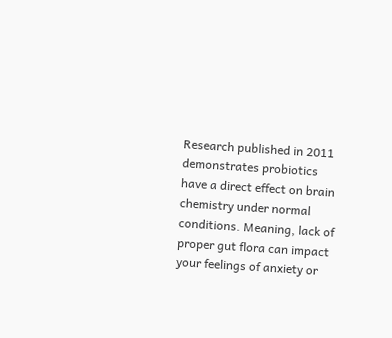Research published in 2011 demonstrates probiotics have a direct effect on brain chemistry under normal conditions. Meaning, lack of proper gut flora can impact your feelings of anxiety or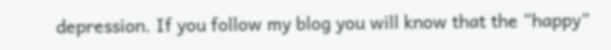depression. If you follow my blog you will know that the “happy”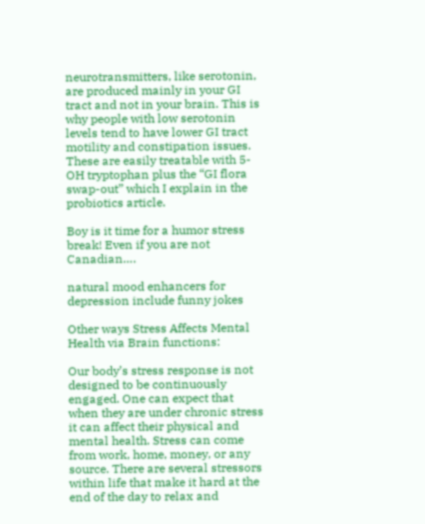neurotransmitters, like serotonin, are produced mainly in your GI tract and not in your brain. This is why people with low serotonin levels tend to have lower GI tract motility and constipation issues. These are easily treatable with 5-OH tryptophan plus the “GI flora swap-out” which I explain in the probiotics article.

Boy is it time for a humor stress break! Even if you are not Canadian….

natural mood enhancers for depression include funny jokes

Other ways Stress Affects Mental Health via Brain functions:

Our body’s stress response is not designed to be continuously engaged. One can expect that when they are under chronic stress it can affect their physical and mental health. Stress can come from work, home, money, or any source. There are several stressors within life that make it hard at the end of the day to relax and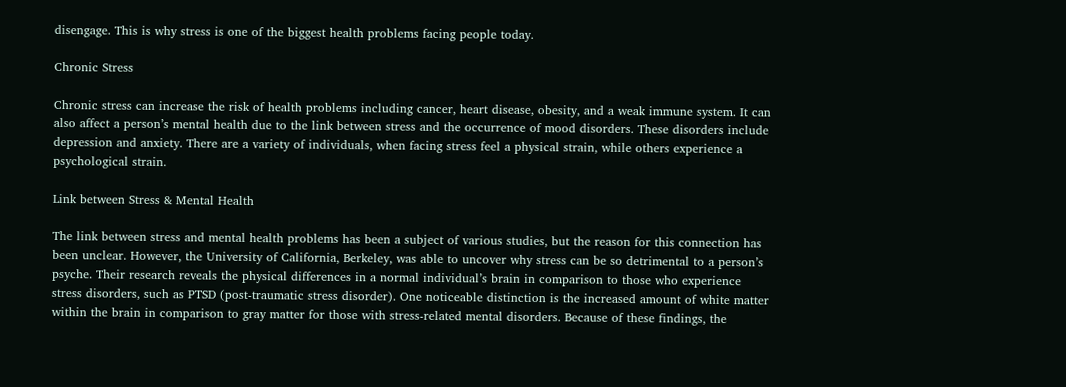disengage. This is why stress is one of the biggest health problems facing people today.

Chronic Stress

Chronic stress can increase the risk of health problems including cancer, heart disease, obesity, and a weak immune system. It can also affect a person’s mental health due to the link between stress and the occurrence of mood disorders. These disorders include depression and anxiety. There are a variety of individuals, when facing stress feel a physical strain, while others experience a psychological strain.

Link between Stress & Mental Health

The link between stress and mental health problems has been a subject of various studies, but the reason for this connection has been unclear. However, the University of California, Berkeley, was able to uncover why stress can be so detrimental to a person’s psyche. Their research reveals the physical differences in a normal individual’s brain in comparison to those who experience stress disorders, such as PTSD (post-traumatic stress disorder). One noticeable distinction is the increased amount of white matter within the brain in comparison to gray matter for those with stress-related mental disorders. Because of these findings, the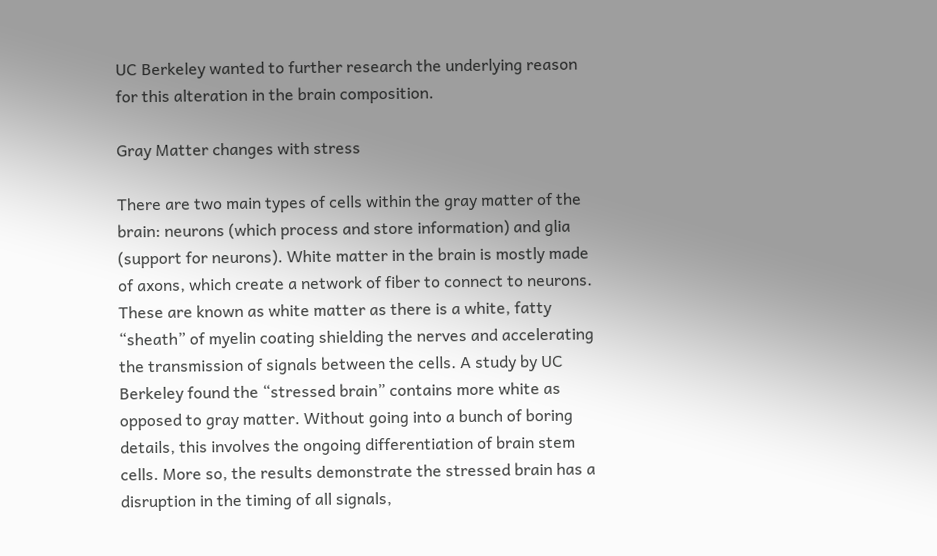UC Berkeley wanted to further research the underlying reason for this alteration in the brain composition.

Gray Matter changes with stress

There are two main types of cells within the gray matter of the brain: neurons (which process and store information) and glia (support for neurons). White matter in the brain is mostly made of axons, which create a network of fiber to connect to neurons. These are known as white matter as there is a white, fatty “sheath” of myelin coating shielding the nerves and accelerating the transmission of signals between the cells. A study by UC Berkeley found the “stressed brain” contains more white as opposed to gray matter. Without going into a bunch of boring details, this involves the ongoing differentiation of brain stem cells. More so, the results demonstrate the stressed brain has a disruption in the timing of all signals,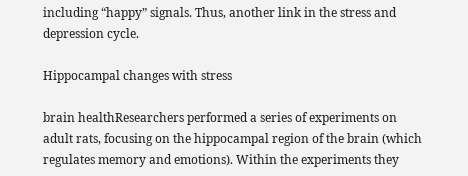including “happy” signals. Thus, another link in the stress and depression cycle.

Hippocampal changes with stress

brain healthResearchers performed a series of experiments on adult rats, focusing on the hippocampal region of the brain (which regulates memory and emotions). Within the experiments they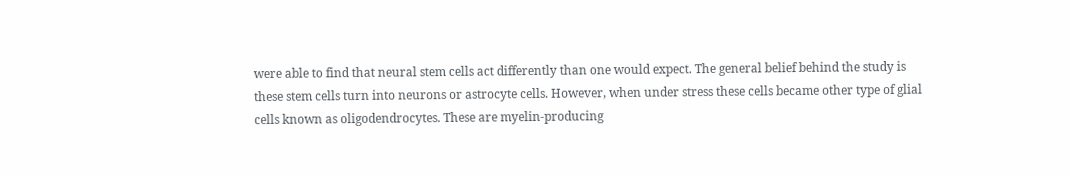were able to find that neural stem cells act differently than one would expect. The general belief behind the study is these stem cells turn into neurons or astrocyte cells. However, when under stress these cells became other type of glial cells known as oligodendrocytes. These are myelin-producing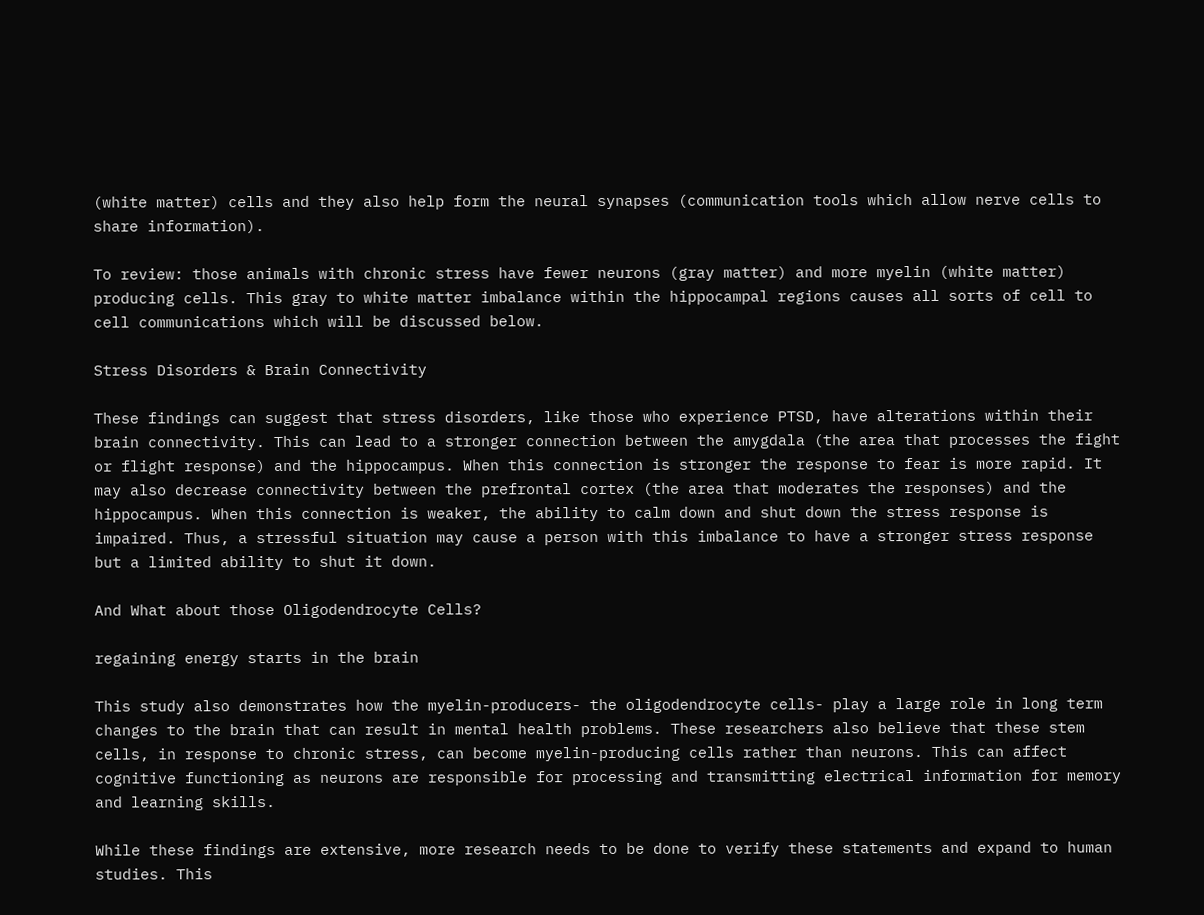(white matter) cells and they also help form the neural synapses (communication tools which allow nerve cells to share information).

To review: those animals with chronic stress have fewer neurons (gray matter) and more myelin (white matter) producing cells. This gray to white matter imbalance within the hippocampal regions causes all sorts of cell to cell communications which will be discussed below.

Stress Disorders & Brain Connectivity

These findings can suggest that stress disorders, like those who experience PTSD, have alterations within their brain connectivity. This can lead to a stronger connection between the amygdala (the area that processes the fight or flight response) and the hippocampus. When this connection is stronger the response to fear is more rapid. It may also decrease connectivity between the prefrontal cortex (the area that moderates the responses) and the hippocampus. When this connection is weaker, the ability to calm down and shut down the stress response is impaired. Thus, a stressful situation may cause a person with this imbalance to have a stronger stress response but a limited ability to shut it down.

And What about those Oligodendrocyte Cells?

regaining energy starts in the brain

This study also demonstrates how the myelin-producers- the oligodendrocyte cells- play a large role in long term changes to the brain that can result in mental health problems. These researchers also believe that these stem cells, in response to chronic stress, can become myelin-producing cells rather than neurons. This can affect cognitive functioning as neurons are responsible for processing and transmitting electrical information for memory and learning skills.

While these findings are extensive, more research needs to be done to verify these statements and expand to human studies. This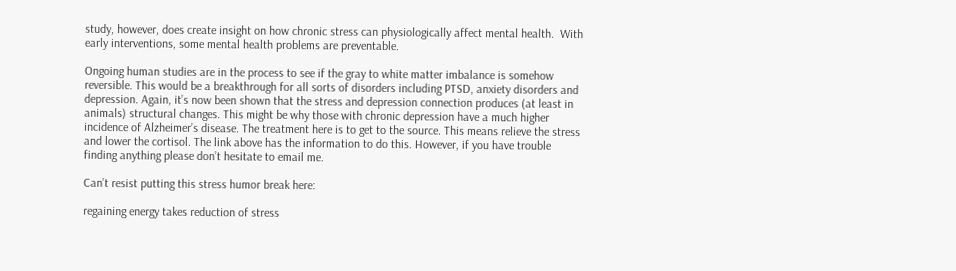study, however, does create insight on how chronic stress can physiologically affect mental health.  With early interventions, some mental health problems are preventable.

Ongoing human studies are in the process to see if the gray to white matter imbalance is somehow reversible. This would be a breakthrough for all sorts of disorders including PTSD, anxiety disorders and depression. Again, it’s now been shown that the stress and depression connection produces (at least in animals) structural changes. This might be why those with chronic depression have a much higher incidence of Alzheimer’s disease. The treatment here is to get to the source. This means relieve the stress and lower the cortisol. The link above has the information to do this. However, if you have trouble finding anything please don’t hesitate to email me.

Can’t resist putting this stress humor break here:

regaining energy takes reduction of stress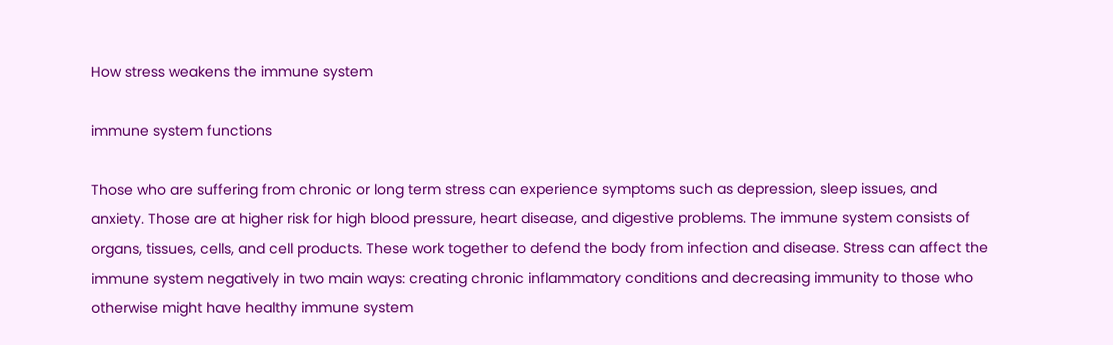How stress weakens the immune system

immune system functions

Those who are suffering from chronic or long term stress can experience symptoms such as depression, sleep issues, and anxiety. Those are at higher risk for high blood pressure, heart disease, and digestive problems. The immune system consists of organs, tissues, cells, and cell products. These work together to defend the body from infection and disease. Stress can affect the immune system negatively in two main ways: creating chronic inflammatory conditions and decreasing immunity to those who otherwise might have healthy immune system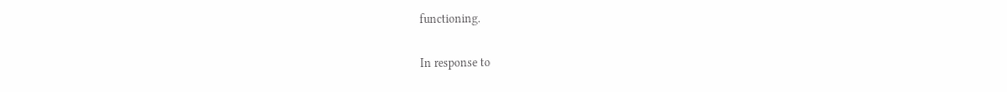functioning.

In response to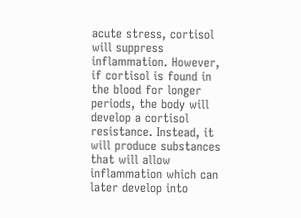acute stress, cortisol will suppress inflammation. However, if cortisol is found in the blood for longer periods, the body will develop a cortisol resistance. Instead, it will produce substances that will allow inflammation which can later develop into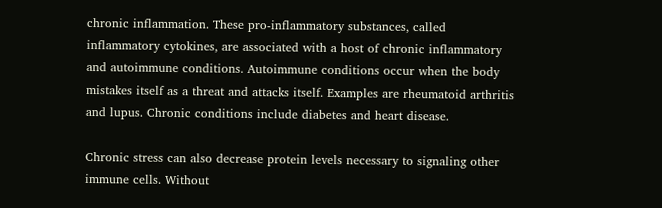chronic inflammation. These pro-inflammatory substances, called inflammatory cytokines, are associated with a host of chronic inflammatory and autoimmune conditions. Autoimmune conditions occur when the body mistakes itself as a threat and attacks itself. Examples are rheumatoid arthritis and lupus. Chronic conditions include diabetes and heart disease.

Chronic stress can also decrease protein levels necessary to signaling other immune cells. Without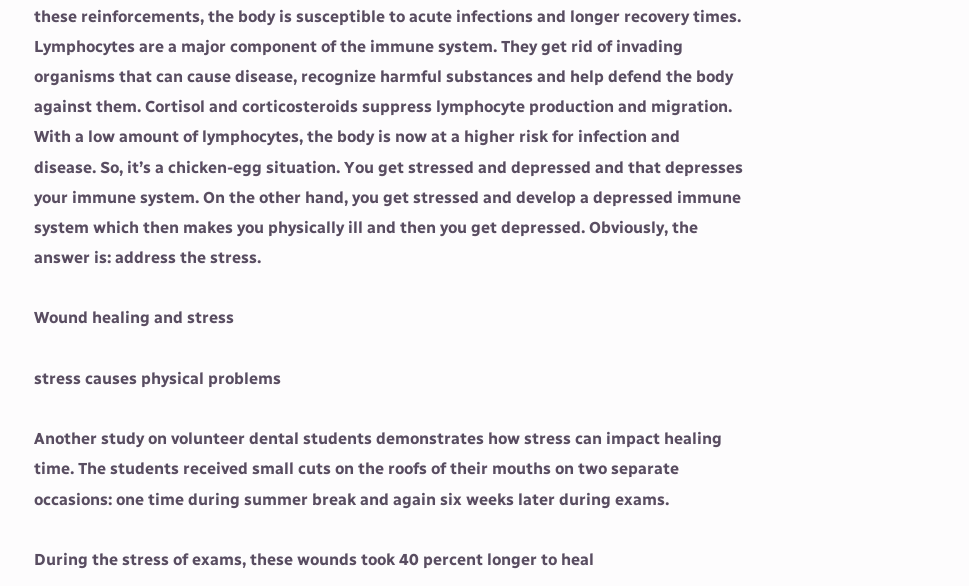these reinforcements, the body is susceptible to acute infections and longer recovery times. Lymphocytes are a major component of the immune system. They get rid of invading organisms that can cause disease, recognize harmful substances and help defend the body against them. Cortisol and corticosteroids suppress lymphocyte production and migration. With a low amount of lymphocytes, the body is now at a higher risk for infection and disease. So, it’s a chicken-egg situation. You get stressed and depressed and that depresses your immune system. On the other hand, you get stressed and develop a depressed immune system which then makes you physically ill and then you get depressed. Obviously, the answer is: address the stress.

Wound healing and stress

stress causes physical problems

Another study on volunteer dental students demonstrates how stress can impact healing time. The students received small cuts on the roofs of their mouths on two separate occasions: one time during summer break and again six weeks later during exams.

During the stress of exams, these wounds took 40 percent longer to heal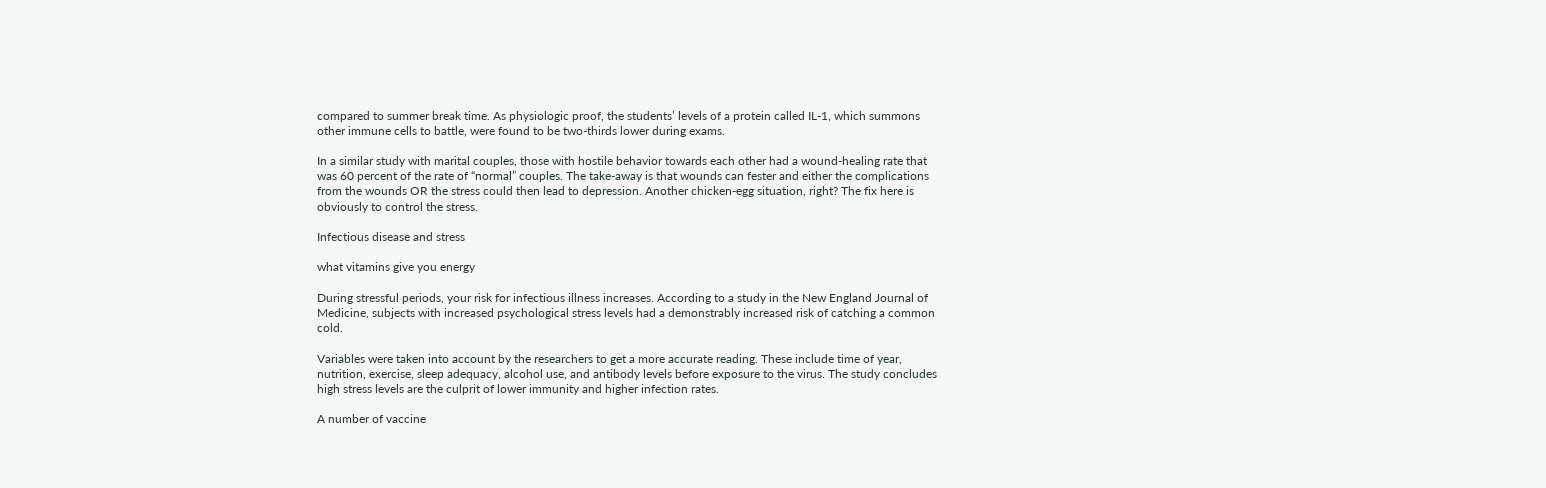compared to summer break time. As physiologic proof, the students’ levels of a protein called IL-1, which summons other immune cells to battle, were found to be two-thirds lower during exams.

In a similar study with marital couples, those with hostile behavior towards each other had a wound-healing rate that was 60 percent of the rate of “normal” couples. The take-away is that wounds can fester and either the complications from the wounds OR the stress could then lead to depression. Another chicken-egg situation, right? The fix here is obviously to control the stress.

Infectious disease and stress

what vitamins give you energy

During stressful periods, your risk for infectious illness increases. According to a study in the New England Journal of Medicine, subjects with increased psychological stress levels had a demonstrably increased risk of catching a common cold.

Variables were taken into account by the researchers to get a more accurate reading. These include time of year, nutrition, exercise, sleep adequacy, alcohol use, and antibody levels before exposure to the virus. The study concludes high stress levels are the culprit of lower immunity and higher infection rates.

A number of vaccine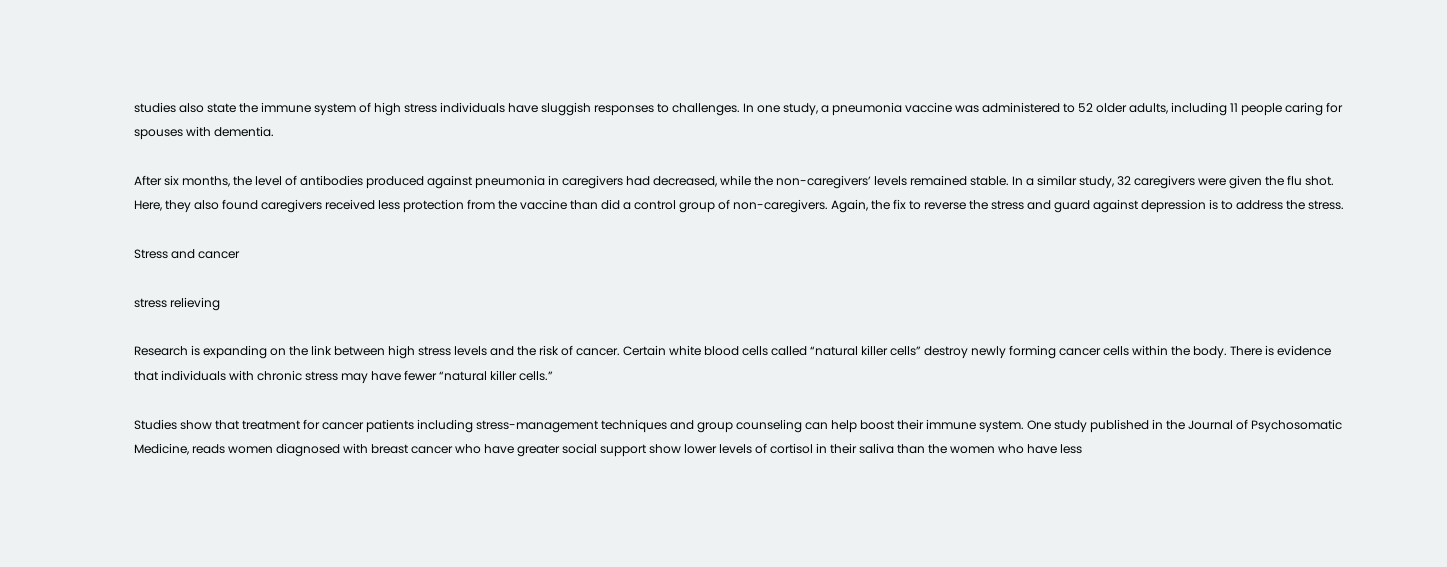studies also state the immune system of high stress individuals have sluggish responses to challenges. In one study, a pneumonia vaccine was administered to 52 older adults, including 11 people caring for spouses with dementia.

After six months, the level of antibodies produced against pneumonia in caregivers had decreased, while the non-caregivers’ levels remained stable. In a similar study, 32 caregivers were given the flu shot. Here, they also found caregivers received less protection from the vaccine than did a control group of non-caregivers. Again, the fix to reverse the stress and guard against depression is to address the stress.

Stress and cancer

stress relieving

Research is expanding on the link between high stress levels and the risk of cancer. Certain white blood cells called “natural killer cells” destroy newly forming cancer cells within the body. There is evidence that individuals with chronic stress may have fewer “natural killer cells.”

Studies show that treatment for cancer patients including stress-management techniques and group counseling can help boost their immune system. One study published in the Journal of Psychosomatic Medicine, reads women diagnosed with breast cancer who have greater social support show lower levels of cortisol in their saliva than the women who have less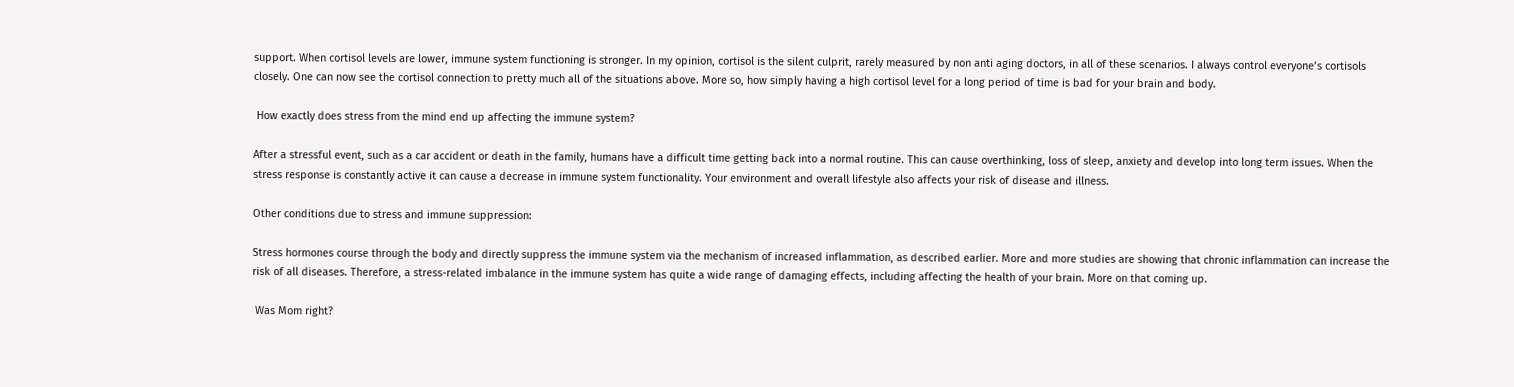support. When cortisol levels are lower, immune system functioning is stronger. In my opinion, cortisol is the silent culprit, rarely measured by non anti aging doctors, in all of these scenarios. I always control everyone’s cortisols closely. One can now see the cortisol connection to pretty much all of the situations above. More so, how simply having a high cortisol level for a long period of time is bad for your brain and body.

 How exactly does stress from the mind end up affecting the immune system?

After a stressful event, such as a car accident or death in the family, humans have a difficult time getting back into a normal routine. This can cause overthinking, loss of sleep, anxiety and develop into long term issues. When the stress response is constantly active it can cause a decrease in immune system functionality. Your environment and overall lifestyle also affects your risk of disease and illness.

Other conditions due to stress and immune suppression:

Stress hormones course through the body and directly suppress the immune system via the mechanism of increased inflammation, as described earlier. More and more studies are showing that chronic inflammation can increase the risk of all diseases. Therefore, a stress-related imbalance in the immune system has quite a wide range of damaging effects, including affecting the health of your brain. More on that coming up.

 Was Mom right?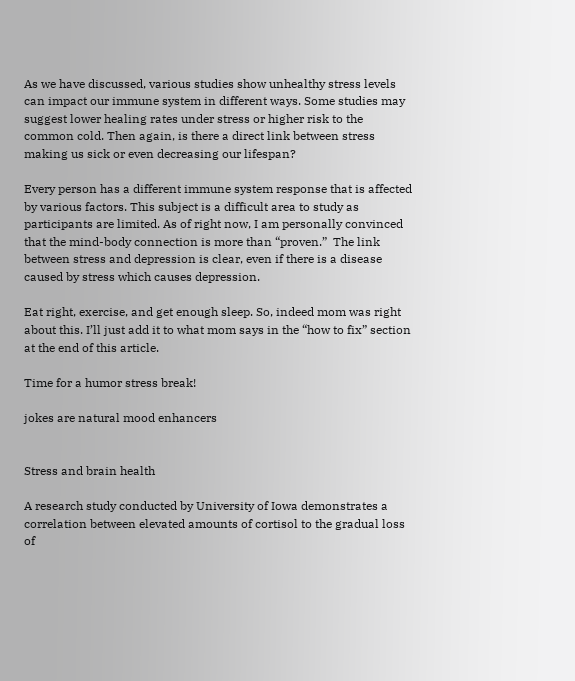As we have discussed, various studies show unhealthy stress levels can impact our immune system in different ways. Some studies may suggest lower healing rates under stress or higher risk to the common cold. Then again, is there a direct link between stress making us sick or even decreasing our lifespan?

Every person has a different immune system response that is affected by various factors. This subject is a difficult area to study as participants are limited. As of right now, I am personally convinced that the mind-body connection is more than “proven.”  The link between stress and depression is clear, even if there is a disease caused by stress which causes depression.

Eat right, exercise, and get enough sleep. So, indeed mom was right about this. I’ll just add it to what mom says in the “how to fix” section at the end of this article.

Time for a humor stress break!

jokes are natural mood enhancers


Stress and brain health

A research study conducted by University of Iowa demonstrates a correlation between elevated amounts of cortisol to the gradual loss of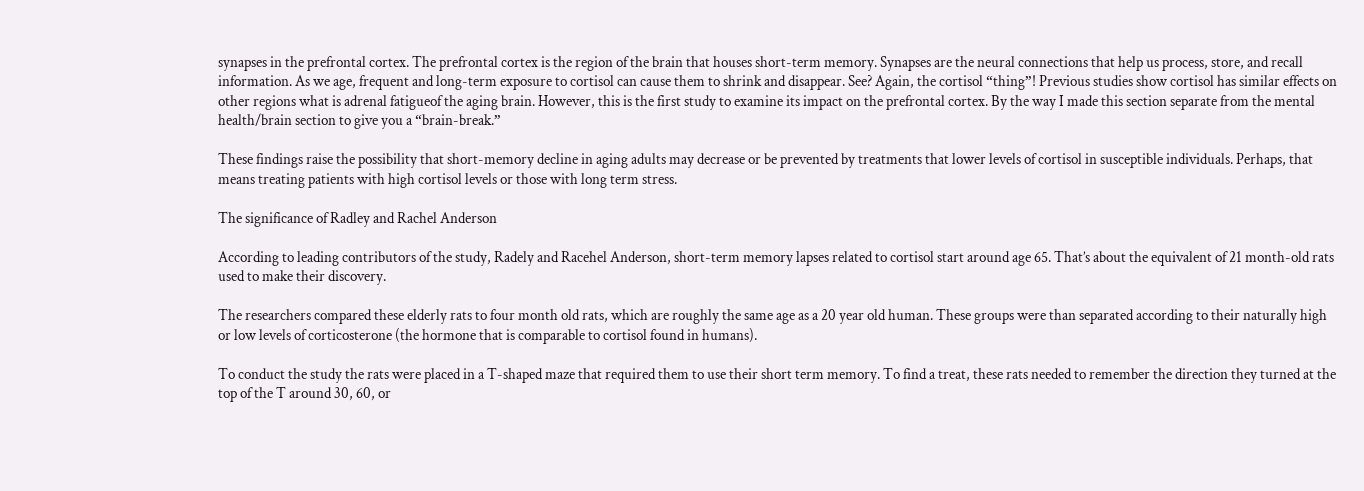synapses in the prefrontal cortex. The prefrontal cortex is the region of the brain that houses short-term memory. Synapses are the neural connections that help us process, store, and recall information. As we age, frequent and long-term exposure to cortisol can cause them to shrink and disappear. See? Again, the cortisol “thing”! Previous studies show cortisol has similar effects on other regions what is adrenal fatigueof the aging brain. However, this is the first study to examine its impact on the prefrontal cortex. By the way I made this section separate from the mental health/brain section to give you a “brain-break.”

These findings raise the possibility that short-memory decline in aging adults may decrease or be prevented by treatments that lower levels of cortisol in susceptible individuals. Perhaps, that means treating patients with high cortisol levels or those with long term stress.

The significance of Radley and Rachel Anderson

According to leading contributors of the study, Radely and Racehel Anderson, short-term memory lapses related to cortisol start around age 65. That’s about the equivalent of 21 month-old rats used to make their discovery.

The researchers compared these elderly rats to four month old rats, which are roughly the same age as a 20 year old human. These groups were than separated according to their naturally high or low levels of corticosterone (the hormone that is comparable to cortisol found in humans).

To conduct the study the rats were placed in a T-shaped maze that required them to use their short term memory. To find a treat, these rats needed to remember the direction they turned at the top of the T around 30, 60, or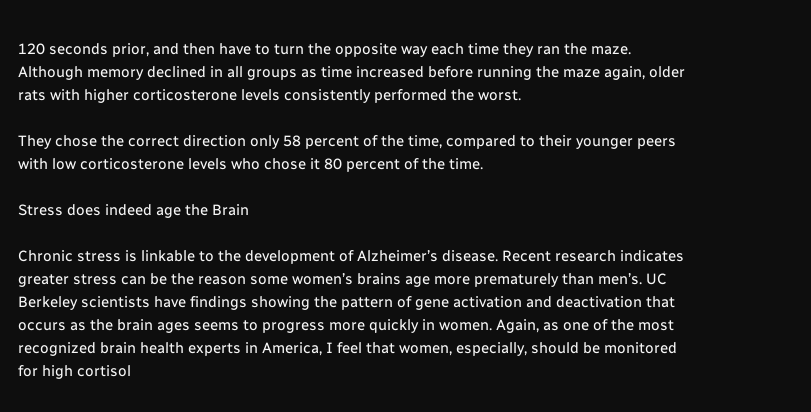120 seconds prior, and then have to turn the opposite way each time they ran the maze. Although memory declined in all groups as time increased before running the maze again, older rats with higher corticosterone levels consistently performed the worst.

They chose the correct direction only 58 percent of the time, compared to their younger peers with low corticosterone levels who chose it 80 percent of the time.

Stress does indeed age the Brain

Chronic stress is linkable to the development of Alzheimer’s disease. Recent research indicates greater stress can be the reason some women’s brains age more prematurely than men’s. UC Berkeley scientists have findings showing the pattern of gene activation and deactivation that occurs as the brain ages seems to progress more quickly in women. Again, as one of the most recognized brain health experts in America, I feel that women, especially, should be monitored for high cortisol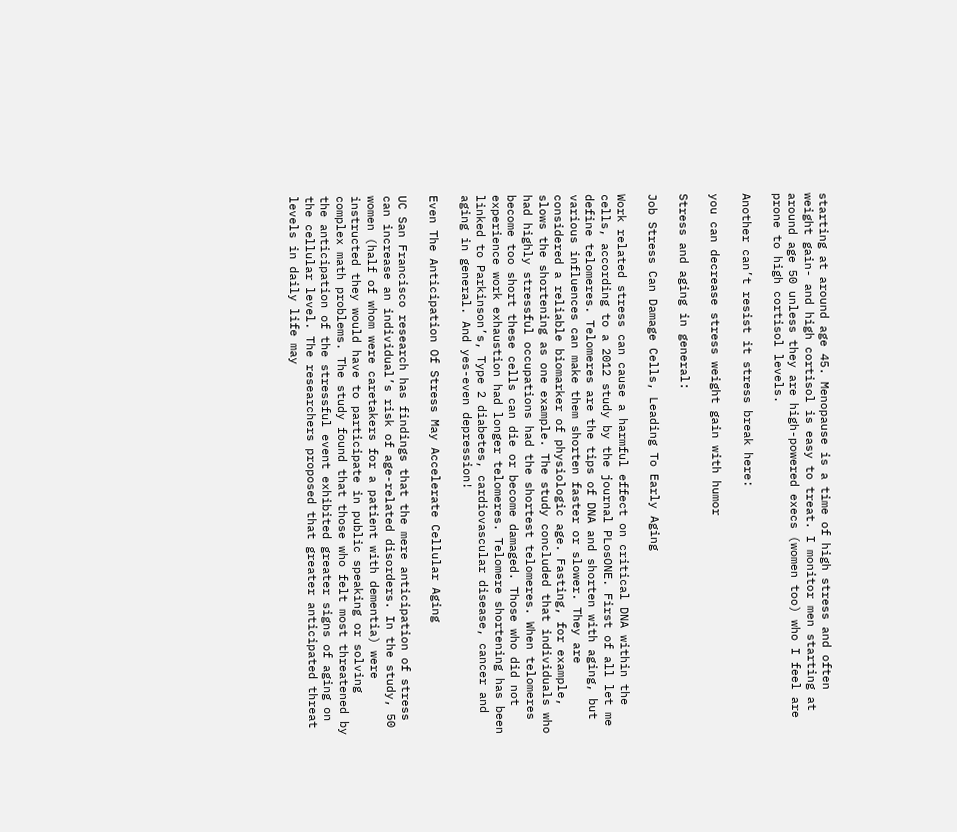starting at around age 45. Menopause is a time of high stress and often weight gain- and high cortisol is easy to treat. I monitor men starting at around age 50 unless they are high-powered execs (women too) who I feel are prone to high cortisol levels.

Another can’t resist it stress break here:

you can decrease stress weight gain with humor

Stress and aging in general:

Job Stress Can Damage Cells, Leading To Early Aging

Work related stress can cause a harmful effect on critical DNA within the cells, according to a 2012 study by the journal PLosONE. First of all let me define telomeres. Telomeres are the tips of DNA and shorten with aging, but various influences can make them shorten faster or slower. They are considered a reliable biomarker of physiologic age. Fasting, for example, slows the shortening as one example. The study concluded that individuals who had highly stressful occupations had the shortest telomeres. When telomeres become too short these cells can die or become damaged. Those who did not experience work exhaustion had longer telomeres. Telomere shortening has been linked to Parkinson’s, Type 2 diabetes, cardiovascular disease, cancer and aging in general. And yes-even depression!

Even The Anticipation Of Stress May Accelerate Cellular Aging

UC San Francisco research has findings that the mere anticipation of stress can increase an individual’s risk of age-related disorders. In the study, 50 women (half of whom were caretakers for a patient with dementia) were instructed they would have to participate in public speaking or solving complex math problems. The study found that those who felt most threatened by the anticipation of the stressful event exhibited greater signs of aging on the cellular level. The researchers proposed that greater anticipated threat levels in daily life may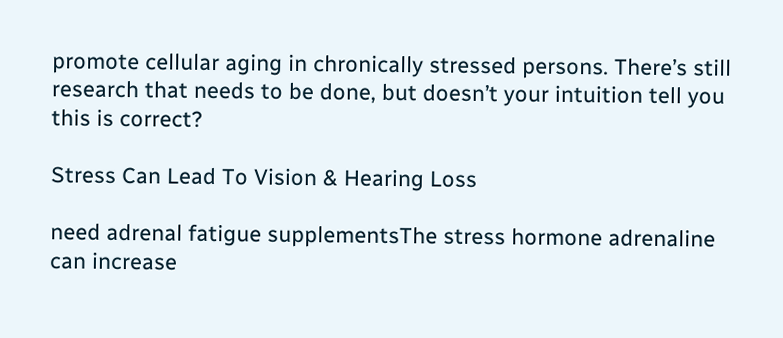promote cellular aging in chronically stressed persons. There’s still research that needs to be done, but doesn’t your intuition tell you this is correct?

Stress Can Lead To Vision & Hearing Loss

need adrenal fatigue supplementsThe stress hormone adrenaline can increase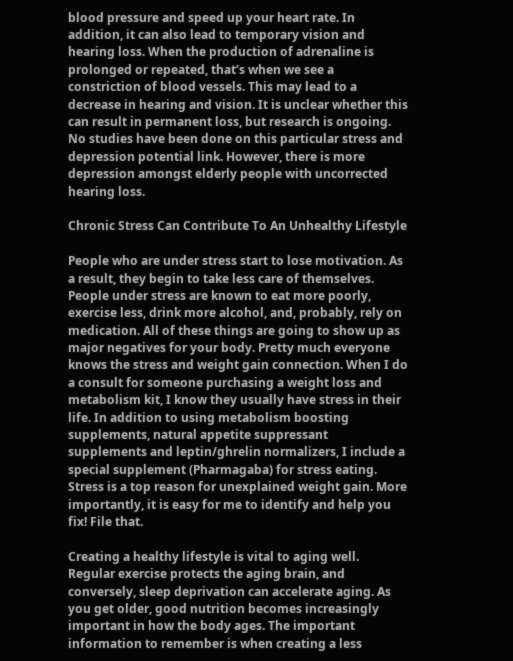blood pressure and speed up your heart rate. In addition, it can also lead to temporary vision and hearing loss. When the production of adrenaline is prolonged or repeated, that’s when we see a constriction of blood vessels. This may lead to a decrease in hearing and vision. It is unclear whether this can result in permanent loss, but research is ongoing. No studies have been done on this particular stress and depression potential link. However, there is more depression amongst elderly people with uncorrected hearing loss.

Chronic Stress Can Contribute To An Unhealthy Lifestyle

People who are under stress start to lose motivation. As a result, they begin to take less care of themselves. People under stress are known to eat more poorly, exercise less, drink more alcohol, and, probably, rely on medication. All of these things are going to show up as major negatives for your body. Pretty much everyone knows the stress and weight gain connection. When I do a consult for someone purchasing a weight loss and metabolism kit, I know they usually have stress in their life. In addition to using metabolism boosting supplements, natural appetite suppressant supplements and leptin/ghrelin normalizers, I include a special supplement (Pharmagaba) for stress eating. Stress is a top reason for unexplained weight gain. More importantly, it is easy for me to identify and help you fix! File that.

Creating a healthy lifestyle is vital to aging well. Regular exercise protects the aging brain, and conversely, sleep deprivation can accelerate aging. As you get older, good nutrition becomes increasingly important in how the body ages. The important information to remember is when creating a less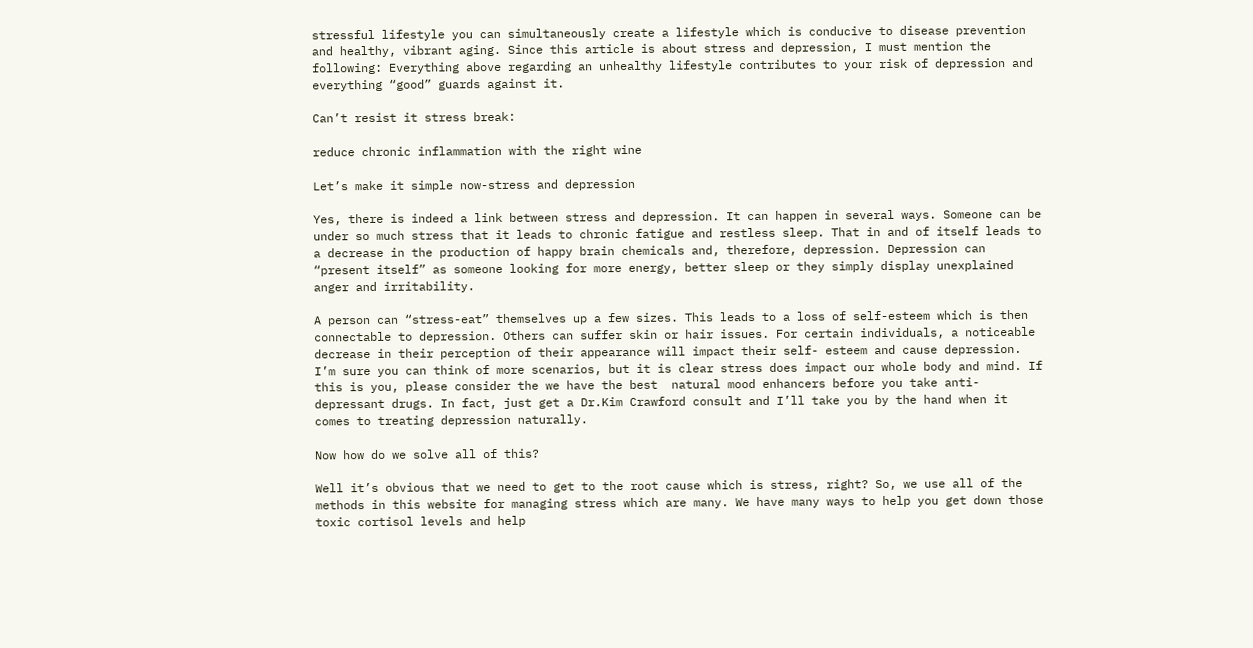stressful lifestyle you can simultaneously create a lifestyle which is conducive to disease prevention and healthy, vibrant aging. Since this article is about stress and depression, I must mention the following: Everything above regarding an unhealthy lifestyle contributes to your risk of depression and everything “good” guards against it.

Can’t resist it stress break:

reduce chronic inflammation with the right wine

Let’s make it simple now-stress and depression

Yes, there is indeed a link between stress and depression. It can happen in several ways. Someone can be under so much stress that it leads to chronic fatigue and restless sleep. That in and of itself leads to a decrease in the production of happy brain chemicals and, therefore, depression. Depression can “present itself” as someone looking for more energy, better sleep or they simply display unexplained anger and irritability.

A person can “stress-eat” themselves up a few sizes. This leads to a loss of self-esteem which is then connectable to depression. Others can suffer skin or hair issues. For certain individuals, a noticeable decrease in their perception of their appearance will impact their self- esteem and cause depression. I’m sure you can think of more scenarios, but it is clear stress does impact our whole body and mind. If this is you, please consider the we have the best  natural mood enhancers before you take anti-depressant drugs. In fact, just get a Dr.Kim Crawford consult and I’ll take you by the hand when it comes to treating depression naturally.

Now how do we solve all of this?

Well it’s obvious that we need to get to the root cause which is stress, right? So, we use all of the methods in this website for managing stress which are many. We have many ways to help you get down those toxic cortisol levels and help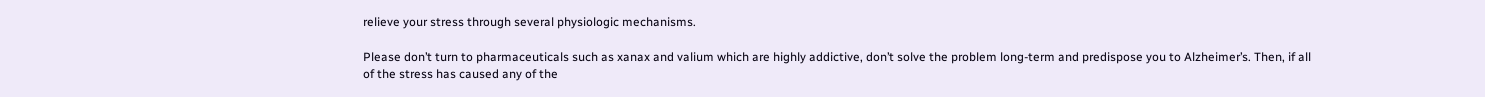relieve your stress through several physiologic mechanisms.

Please don’t turn to pharmaceuticals such as xanax and valium which are highly addictive, don’t solve the problem long-term and predispose you to Alzheimer’s. Then, if all of the stress has caused any of the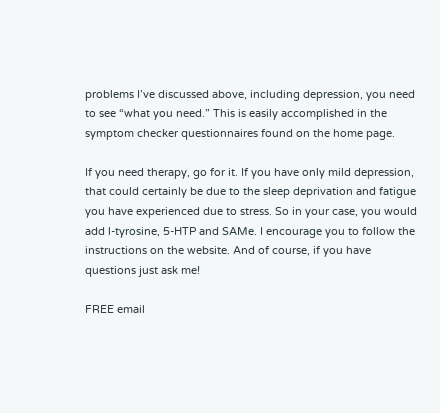problems I’ve discussed above, including depression, you need to see “what you need.” This is easily accomplished in the symptom checker questionnaires found on the home page.

If you need therapy, go for it. If you have only mild depression, that could certainly be due to the sleep deprivation and fatigue you have experienced due to stress. So in your case, you would add l-tyrosine, 5-HTP and SAMe. I encourage you to follow the instructions on the website. And of course, if you have questions just ask me!

FREE email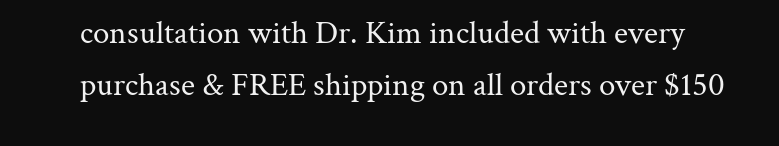consultation with Dr. Kim included with every purchase & FREE shipping on all orders over $150